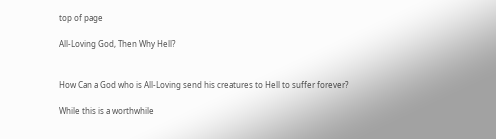top of page

All-Loving God, Then Why Hell?


How Can a God who is All-Loving send his creatures to Hell to suffer forever?

While this is a worthwhile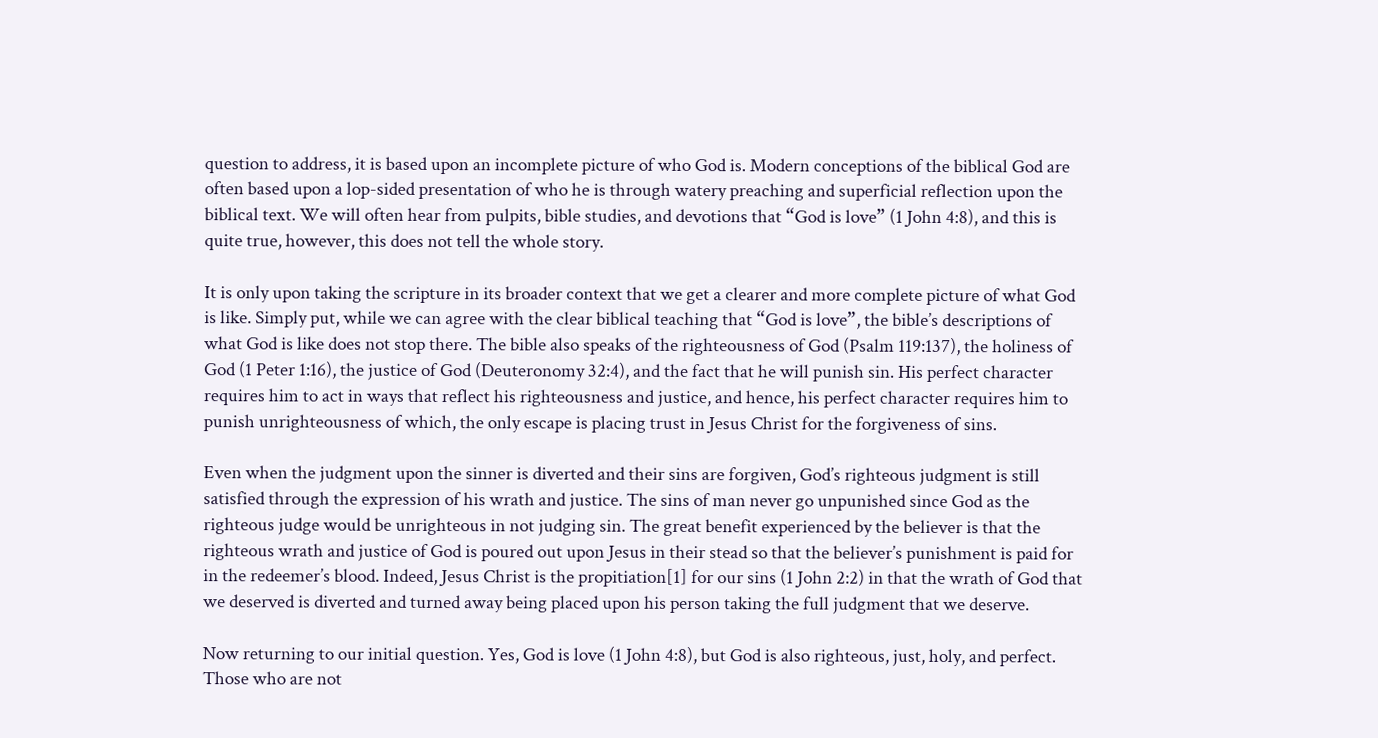question to address, it is based upon an incomplete picture of who God is. Modern conceptions of the biblical God are often based upon a lop-sided presentation of who he is through watery preaching and superficial reflection upon the biblical text. We will often hear from pulpits, bible studies, and devotions that “God is love” (1 John 4:8), and this is quite true, however, this does not tell the whole story.

It is only upon taking the scripture in its broader context that we get a clearer and more complete picture of what God is like. Simply put, while we can agree with the clear biblical teaching that “God is love”, the bible’s descriptions of what God is like does not stop there. The bible also speaks of the righteousness of God (Psalm 119:137), the holiness of God (1 Peter 1:16), the justice of God (Deuteronomy 32:4), and the fact that he will punish sin. His perfect character requires him to act in ways that reflect his righteousness and justice, and hence, his perfect character requires him to punish unrighteousness of which, the only escape is placing trust in Jesus Christ for the forgiveness of sins.

Even when the judgment upon the sinner is diverted and their sins are forgiven, God’s righteous judgment is still satisfied through the expression of his wrath and justice. The sins of man never go unpunished since God as the righteous judge would be unrighteous in not judging sin. The great benefit experienced by the believer is that the righteous wrath and justice of God is poured out upon Jesus in their stead so that the believer’s punishment is paid for in the redeemer’s blood. Indeed, Jesus Christ is the propitiation[1] for our sins (1 John 2:2) in that the wrath of God that we deserved is diverted and turned away being placed upon his person taking the full judgment that we deserve.

Now returning to our initial question. Yes, God is love (1 John 4:8), but God is also righteous, just, holy, and perfect. Those who are not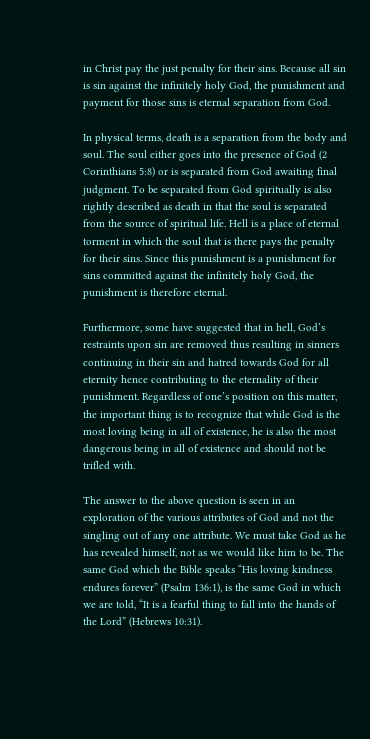in Christ pay the just penalty for their sins. Because all sin is sin against the infinitely holy God, the punishment and payment for those sins is eternal separation from God.

In physical terms, death is a separation from the body and soul. The soul either goes into the presence of God (2 Corinthians 5:8) or is separated from God awaiting final judgment. To be separated from God spiritually is also rightly described as death in that the soul is separated from the source of spiritual life. Hell is a place of eternal torment in which the soul that is there pays the penalty for their sins. Since this punishment is a punishment for sins committed against the infinitely holy God, the punishment is therefore eternal.

Furthermore, some have suggested that in hell, God’s restraints upon sin are removed thus resulting in sinners continuing in their sin and hatred towards God for all eternity hence contributing to the eternality of their punishment. Regardless of one’s position on this matter, the important thing is to recognize that while God is the most loving being in all of existence, he is also the most dangerous being in all of existence and should not be trifled with.

The answer to the above question is seen in an exploration of the various attributes of God and not the singling out of any one attribute. We must take God as he has revealed himself, not as we would like him to be. The same God which the Bible speaks “His loving kindness endures forever” (Psalm 136:1), is the same God in which we are told, “It is a fearful thing to fall into the hands of the Lord” (Hebrews 10:31).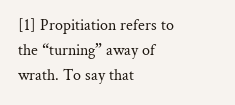[1] Propitiation refers to the “turning” away of wrath. To say that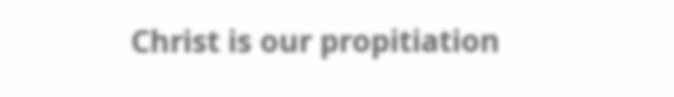Christ is our propitiation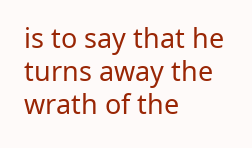is to say that he turns away the wrath of the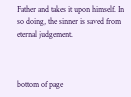Father and takes it upon himself. In so doing, the sinner is saved from eternal judgement.



bottom of page